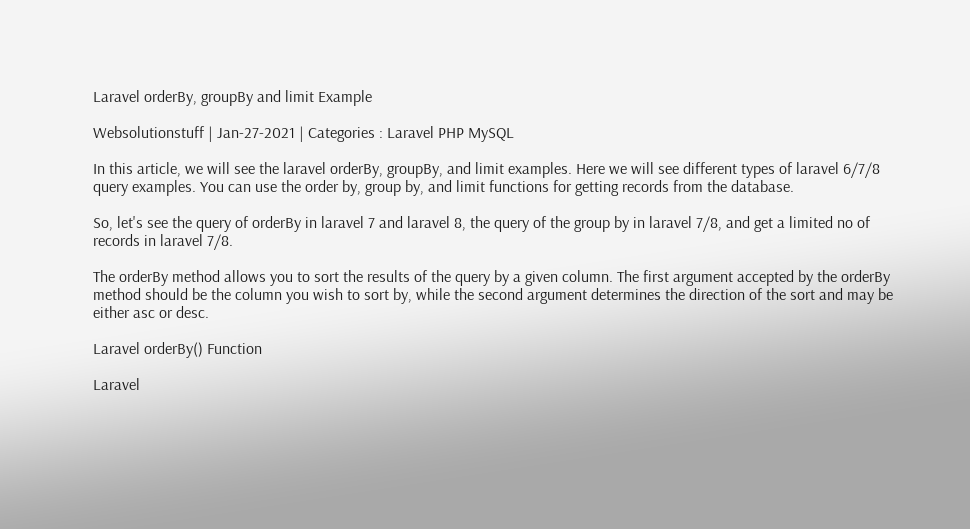Laravel orderBy, groupBy and limit Example

Websolutionstuff | Jan-27-2021 | Categories : Laravel PHP MySQL

In this article, we will see the laravel orderBy, groupBy, and limit examples. Here we will see different types of laravel 6/7/8 query examples. You can use the order by, group by, and limit functions for getting records from the database.

So, let's see the query of orderBy in laravel 7 and laravel 8, the query of the group by in laravel 7/8, and get a limited no of records in laravel 7/8.

The orderBy method allows you to sort the results of the query by a given column. The first argument accepted by the orderBy method should be the column you wish to sort by, while the second argument determines the direction of the sort and may be either asc or desc.

Laravel orderBy() Function

Laravel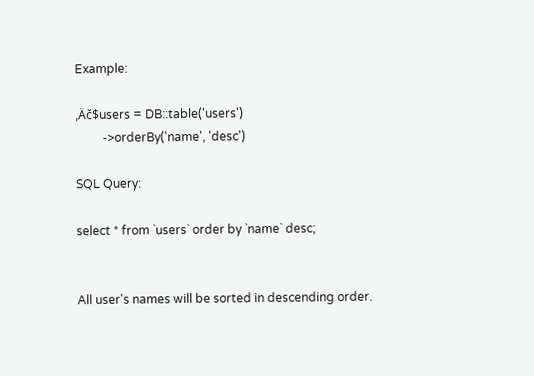Example:

‚Äč$users = DB::table('users')
         ->orderBy('name', 'desc')

SQL Query:

select * from `users` order by `name` desc;


All user's names will be sorted in descending order.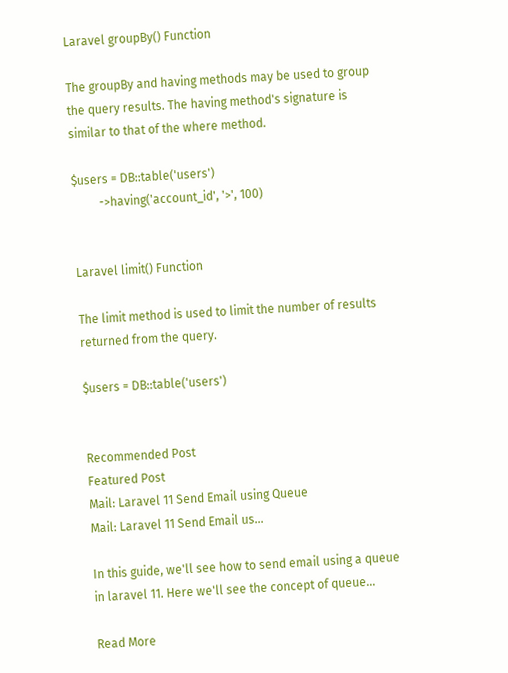Laravel groupBy() Function

The groupBy and having methods may be used to group the query results. The having method's signature is similar to that of the where method.

$users = DB::table('users')
         ->having('account_id', '>', 100)


Laravel limit() Function

The limit method is used to limit the number of results returned from the query.

$users = DB::table('users')


Recommended Post
Featured Post
Mail: Laravel 11 Send Email using Queue
Mail: Laravel 11 Send Email us...

In this guide, we'll see how to send email using a queue in laravel 11. Here we'll see the concept of queue...

Read More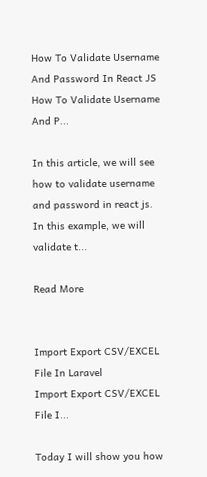How To Validate Username And Password In React JS
How To Validate Username And P...

In this article, we will see how to validate username and password in react js. In this example, we will validate t...

Read More


Import Export CSV/EXCEL File In Laravel
Import Export CSV/EXCEL File I...

Today I will show you how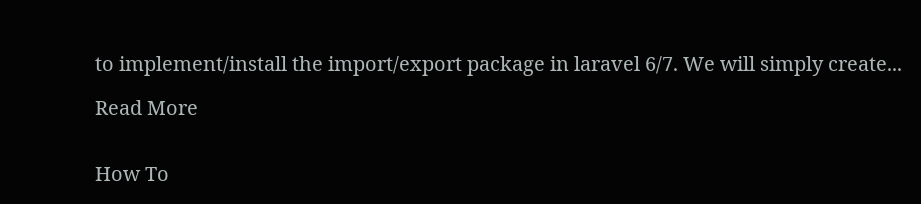to implement/install the import/export package in laravel 6/7. We will simply create...

Read More


How To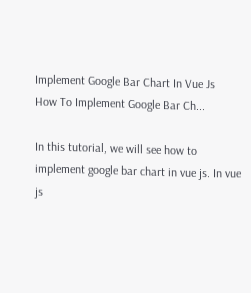Implement Google Bar Chart In Vue Js
How To Implement Google Bar Ch...

In this tutorial, we will see how to implement google bar chart in vue js. In vue js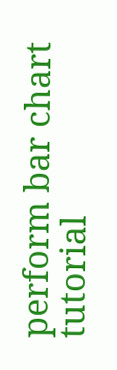perform bar chart tutorial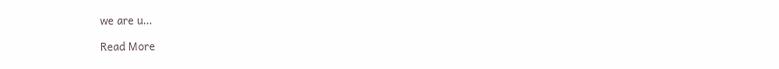we are u...

Read More